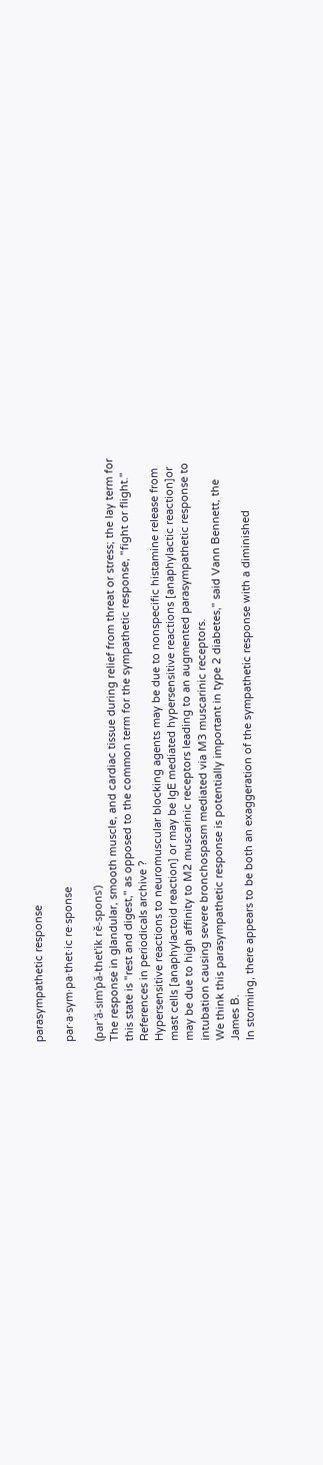parasympathetic response

par·a·sym·pa·thet·ic re·sponse

(par'ă-sim'pă-thet'ik rĕ-spons')
The response in glandular, smooth muscle, and cardiac tissue during relief from threat or stress; the lay term for this state is "rest and digest," as opposed to the common term for the sympathetic response, "fight or flight."
References in periodicals archive ?
Hypersensitive reactions to neuromuscular blocking agents may be due to nonspecific histamine release from mast cells [anaphylactoid reaction] or may be IgE mediated hypersensitive reactions [anaphylactic reaction]or may be due to high affinity to M2 muscarinic receptors leading to an augmented parasympathetic response to intubation causing severe bronchospasm mediated via M3 muscarinic receptors.
We think this parasympathetic response is potentially important in type 2 diabetes," said Vann Bennett, the James B.
In storming, there appears to be both an exaggeration of the sympathetic response with a diminished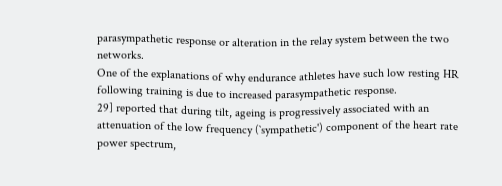parasympathetic response or alteration in the relay system between the two networks.
One of the explanations of why endurance athletes have such low resting HR following training is due to increased parasympathetic response.
29] reported that during tilt, ageing is progressively associated with an attenuation of the low frequency (`sympathetic') component of the heart rate power spectrum,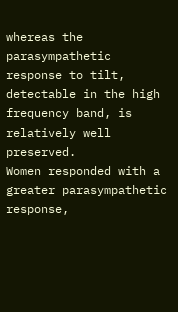whereas the parasympathetic response to tilt, detectable in the high frequency band, is relatively well preserved.
Women responded with a greater parasympathetic response,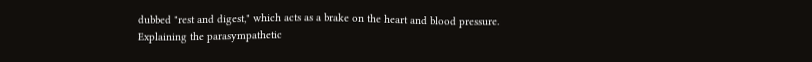dubbed "rest and digest," which acts as a brake on the heart and blood pressure.
Explaining the parasympathetic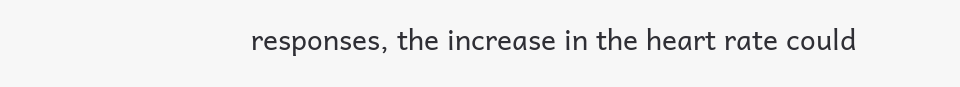responses, the increase in the heart rate could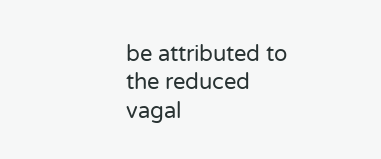be attributed to the reduced vagal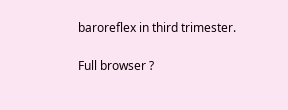baroreflex in third trimester.

Full browser ?